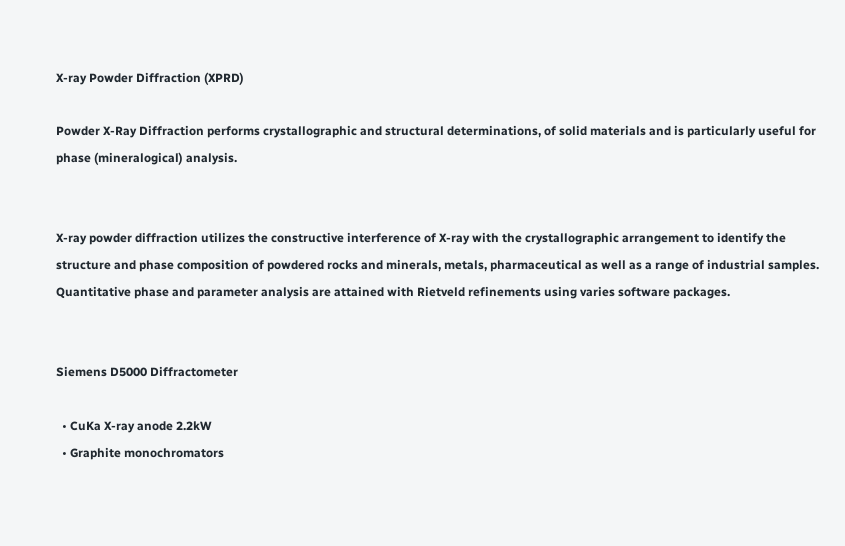X-ray Powder Diffraction (XPRD)

Powder X-Ray Diffraction performs crystallographic and structural determinations, of solid materials and is particularly useful for phase (mineralogical) analysis.


X-ray powder diffraction utilizes the constructive interference of X-ray with the crystallographic arrangement to identify the structure and phase composition of powdered rocks and minerals, metals, pharmaceutical as well as a range of industrial samples. Quantitative phase and parameter analysis are attained with Rietveld refinements using varies software packages.


Siemens D5000 Diffractometer

  • CuKa X-ray anode 2.2kW
  • Graphite monochromators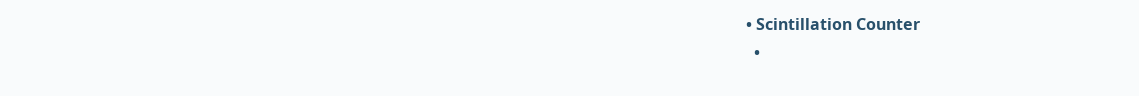• Scintillation Counter
  •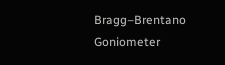Bragg–Brentano Goniometer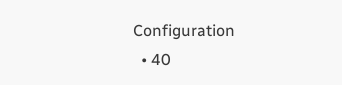Configuration
  • 40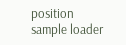position sample loader